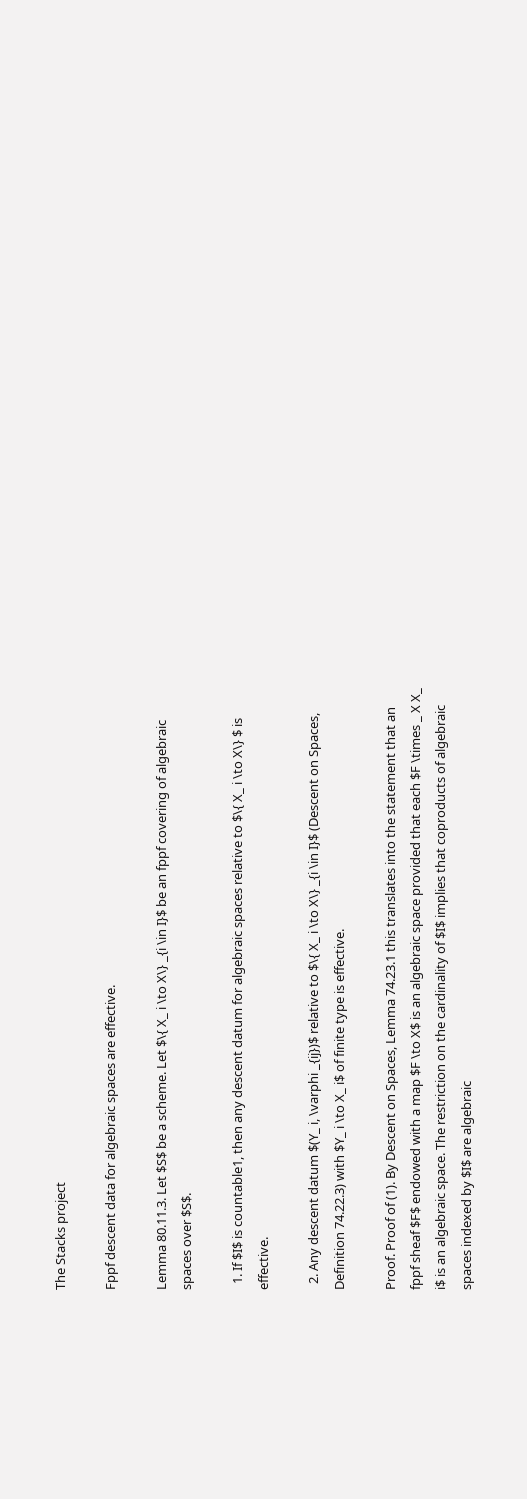The Stacks project

Fppf descent data for algebraic spaces are effective.

Lemma 80.11.3. Let $S$ be a scheme. Let $\{ X_ i \to X\} _{i \in I}$ be an fppf covering of algebraic spaces over $S$.

  1. If $I$ is countable1, then any descent datum for algebraic spaces relative to $\{ X_ i \to X\} $ is effective.

  2. Any descent datum $(Y_ i, \varphi _{ij})$ relative to $\{ X_ i \to X\} _{i \in I}$ (Descent on Spaces, Definition 74.22.3) with $Y_ i \to X_ i$ of finite type is effective.

Proof. Proof of (1). By Descent on Spaces, Lemma 74.23.1 this translates into the statement that an fppf sheaf $F$ endowed with a map $F \to X$ is an algebraic space provided that each $F \times _ X X_ i$ is an algebraic space. The restriction on the cardinality of $I$ implies that coproducts of algebraic spaces indexed by $I$ are algebraic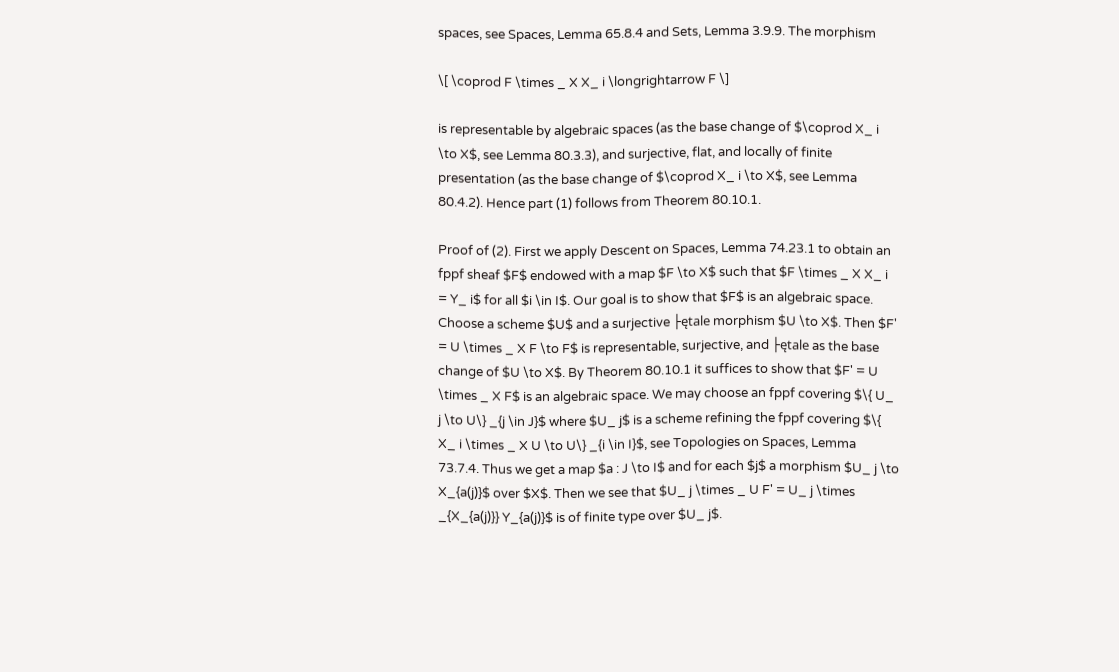spaces, see Spaces, Lemma 65.8.4 and Sets, Lemma 3.9.9. The morphism

\[ \coprod F \times _ X X_ i \longrightarrow F \]

is representable by algebraic spaces (as the base change of $\coprod X_ i \to X$, see Lemma 80.3.3), and surjective, flat, and locally of finite presentation (as the base change of $\coprod X_ i \to X$, see Lemma 80.4.2). Hence part (1) follows from Theorem 80.10.1.

Proof of (2). First we apply Descent on Spaces, Lemma 74.23.1 to obtain an fppf sheaf $F$ endowed with a map $F \to X$ such that $F \times _ X X_ i = Y_ i$ for all $i \in I$. Our goal is to show that $F$ is an algebraic space. Choose a scheme $U$ and a surjective ├ętale morphism $U \to X$. Then $F' = U \times _ X F \to F$ is representable, surjective, and ├ętale as the base change of $U \to X$. By Theorem 80.10.1 it suffices to show that $F' = U \times _ X F$ is an algebraic space. We may choose an fppf covering $\{ U_ j \to U\} _{j \in J}$ where $U_ j$ is a scheme refining the fppf covering $\{ X_ i \times _ X U \to U\} _{i \in I}$, see Topologies on Spaces, Lemma 73.7.4. Thus we get a map $a : J \to I$ and for each $j$ a morphism $U_ j \to X_{a(j)}$ over $X$. Then we see that $U_ j \times _ U F' = U_ j \times _{X_{a(j)}} Y_{a(j)}$ is of finite type over $U_ j$.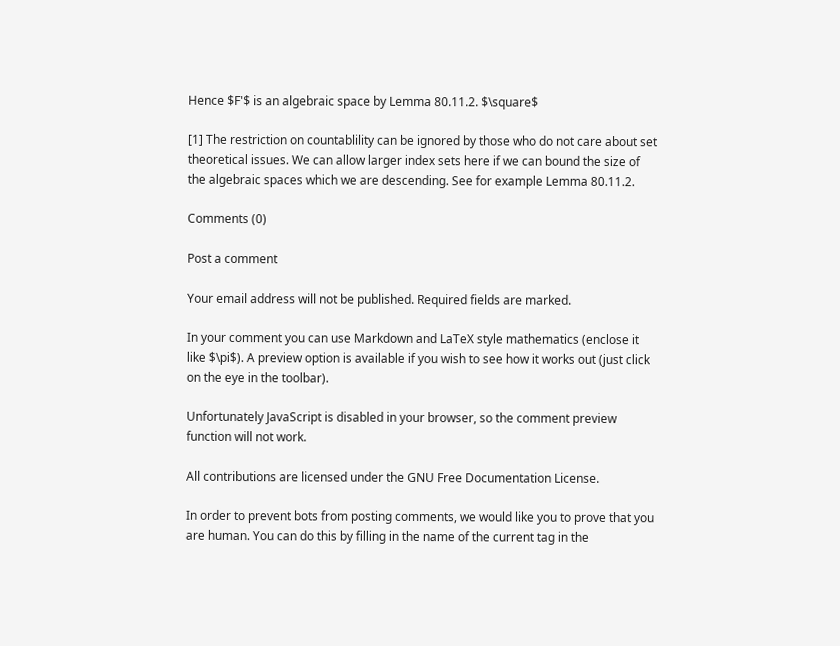Hence $F'$ is an algebraic space by Lemma 80.11.2. $\square$

[1] The restriction on countablility can be ignored by those who do not care about set theoretical issues. We can allow larger index sets here if we can bound the size of the algebraic spaces which we are descending. See for example Lemma 80.11.2.

Comments (0)

Post a comment

Your email address will not be published. Required fields are marked.

In your comment you can use Markdown and LaTeX style mathematics (enclose it like $\pi$). A preview option is available if you wish to see how it works out (just click on the eye in the toolbar).

Unfortunately JavaScript is disabled in your browser, so the comment preview function will not work.

All contributions are licensed under the GNU Free Documentation License.

In order to prevent bots from posting comments, we would like you to prove that you are human. You can do this by filling in the name of the current tag in the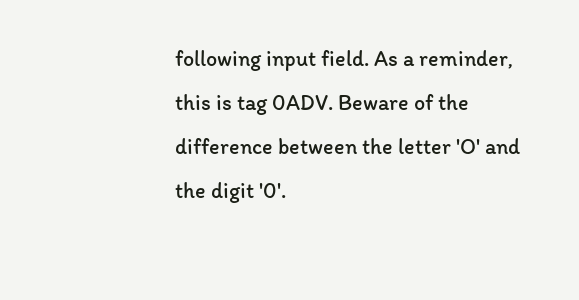following input field. As a reminder, this is tag 0ADV. Beware of the difference between the letter 'O' and the digit '0'.